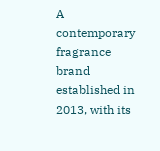A contemporary fragrance brand established in 2013, with its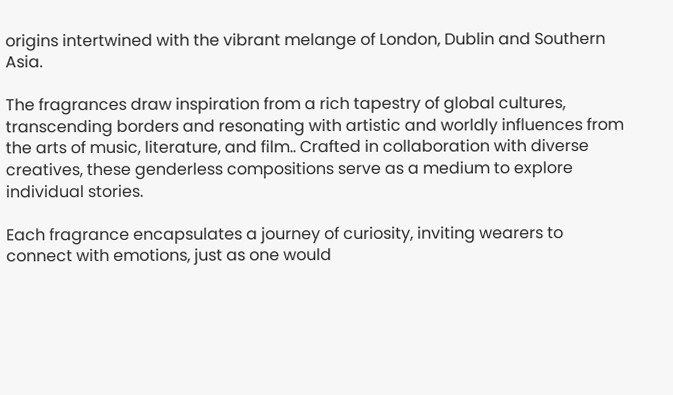origins intertwined with the vibrant melange of London, Dublin and Southern Asia.

The fragrances draw inspiration from a rich tapestry of global cultures, transcending borders and resonating with artistic and worldly influences from the arts of music, literature, and film.. Crafted in collaboration with diverse creatives, these genderless compositions serve as a medium to explore individual stories.

Each fragrance encapsulates a journey of curiosity, inviting wearers to connect with emotions, just as one would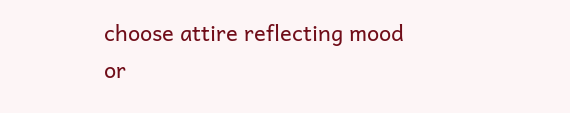choose attire reflecting mood or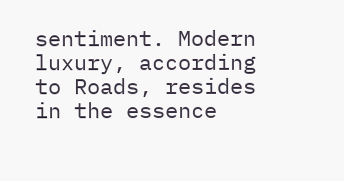sentiment. Modern luxury, according to Roads, resides in the essence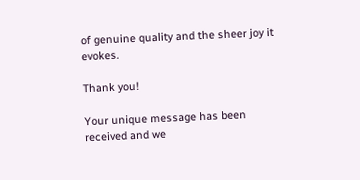of genuine quality and the sheer joy it evokes.

Thank you!

Your unique message has been received and we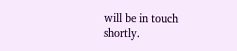will be in touch shortly.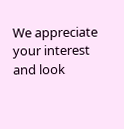We appreciate your interest and look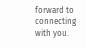forward to connecting with you.